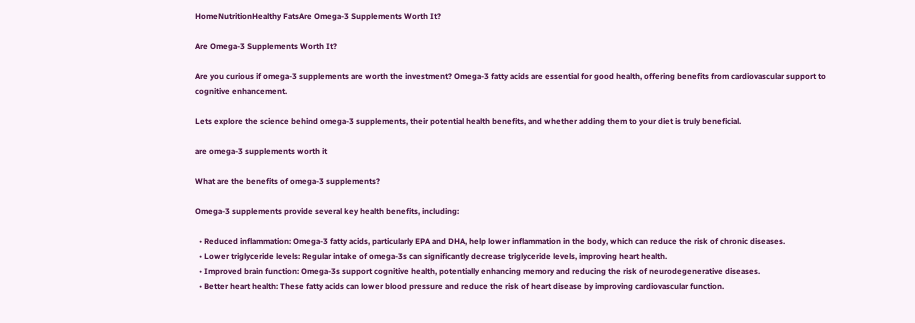HomeNutritionHealthy FatsAre Omega-3 Supplements Worth It?

Are Omega-3 Supplements Worth It?

Are you curious if omega-3 supplements are worth the investment? Omega-3 fatty acids are essential for good health, offering benefits from cardiovascular support to cognitive enhancement.

Lets explore the science behind omega-3 supplements, their potential health benefits, and whether adding them to your diet is truly beneficial.

are omega-3 supplements worth it

What are the benefits of omega-3 supplements?

Omega-3 supplements provide several key health benefits, including:

  • Reduced inflammation: Omega-3 fatty acids, particularly EPA and DHA, help lower inflammation in the body, which can reduce the risk of chronic diseases.
  • Lower triglyceride levels: Regular intake of omega-3s can significantly decrease triglyceride levels, improving heart health.
  • Improved brain function: Omega-3s support cognitive health, potentially enhancing memory and reducing the risk of neurodegenerative diseases.
  • Better heart health: These fatty acids can lower blood pressure and reduce the risk of heart disease by improving cardiovascular function.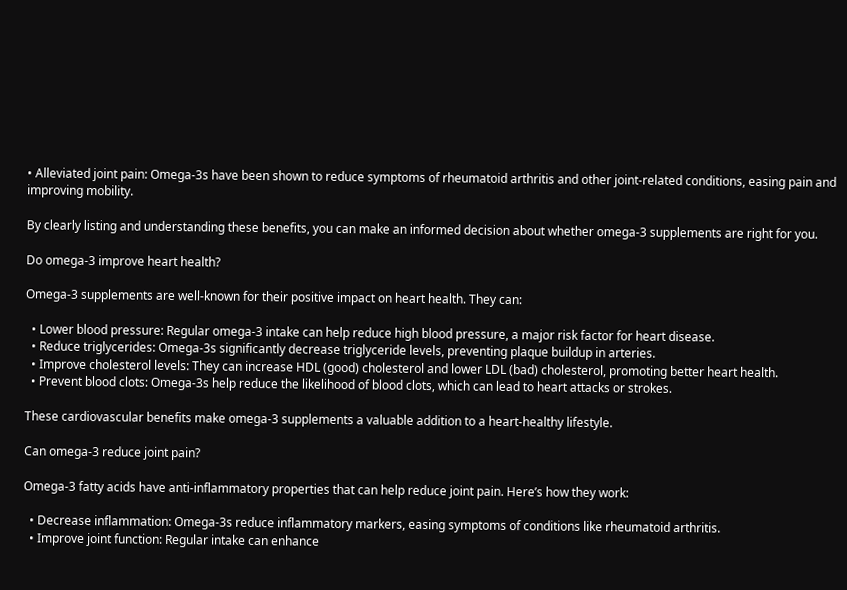• Alleviated joint pain: Omega-3s have been shown to reduce symptoms of rheumatoid arthritis and other joint-related conditions, easing pain and improving mobility.

By clearly listing and understanding these benefits, you can make an informed decision about whether omega-3 supplements are right for you.

Do omega-3 improve heart health?

Omega-3 supplements are well-known for their positive impact on heart health. They can:

  • Lower blood pressure: Regular omega-3 intake can help reduce high blood pressure, a major risk factor for heart disease.
  • Reduce triglycerides: Omega-3s significantly decrease triglyceride levels, preventing plaque buildup in arteries.
  • Improve cholesterol levels: They can increase HDL (good) cholesterol and lower LDL (bad) cholesterol, promoting better heart health.
  • Prevent blood clots: Omega-3s help reduce the likelihood of blood clots, which can lead to heart attacks or strokes.

These cardiovascular benefits make omega-3 supplements a valuable addition to a heart-healthy lifestyle.

Can omega-3 reduce joint pain?

Omega-3 fatty acids have anti-inflammatory properties that can help reduce joint pain. Here’s how they work:

  • Decrease inflammation: Omega-3s reduce inflammatory markers, easing symptoms of conditions like rheumatoid arthritis.
  • Improve joint function: Regular intake can enhance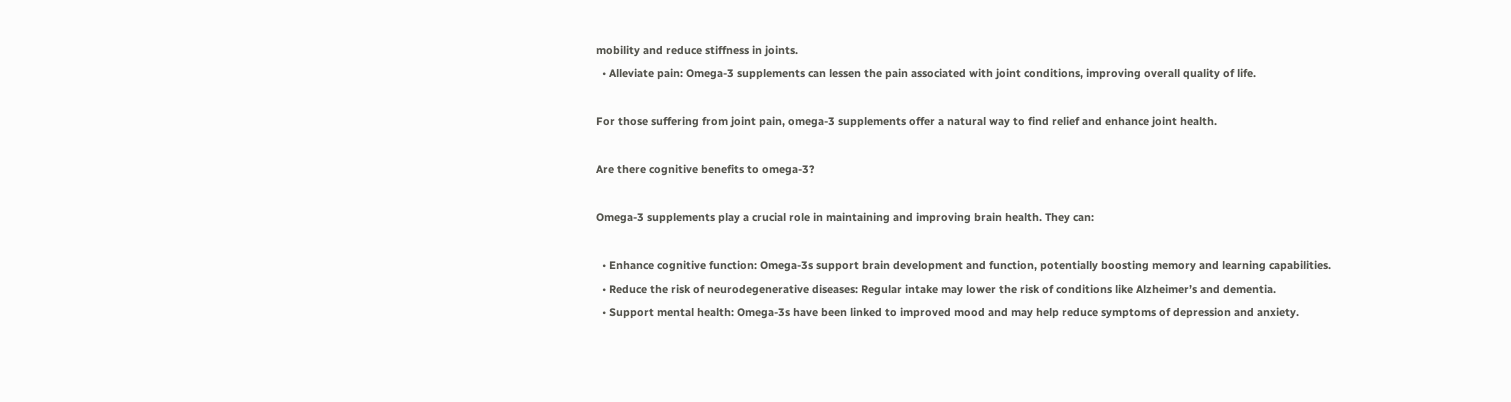mobility and reduce stiffness in joints.
  • Alleviate pain: Omega-3 supplements can lessen the pain associated with joint conditions, improving overall quality of life.

For those suffering from joint pain, omega-3 supplements offer a natural way to find relief and enhance joint health.

Are there cognitive benefits to omega-3?

Omega-3 supplements play a crucial role in maintaining and improving brain health. They can:

  • Enhance cognitive function: Omega-3s support brain development and function, potentially boosting memory and learning capabilities.
  • Reduce the risk of neurodegenerative diseases: Regular intake may lower the risk of conditions like Alzheimer’s and dementia.
  • Support mental health: Omega-3s have been linked to improved mood and may help reduce symptoms of depression and anxiety.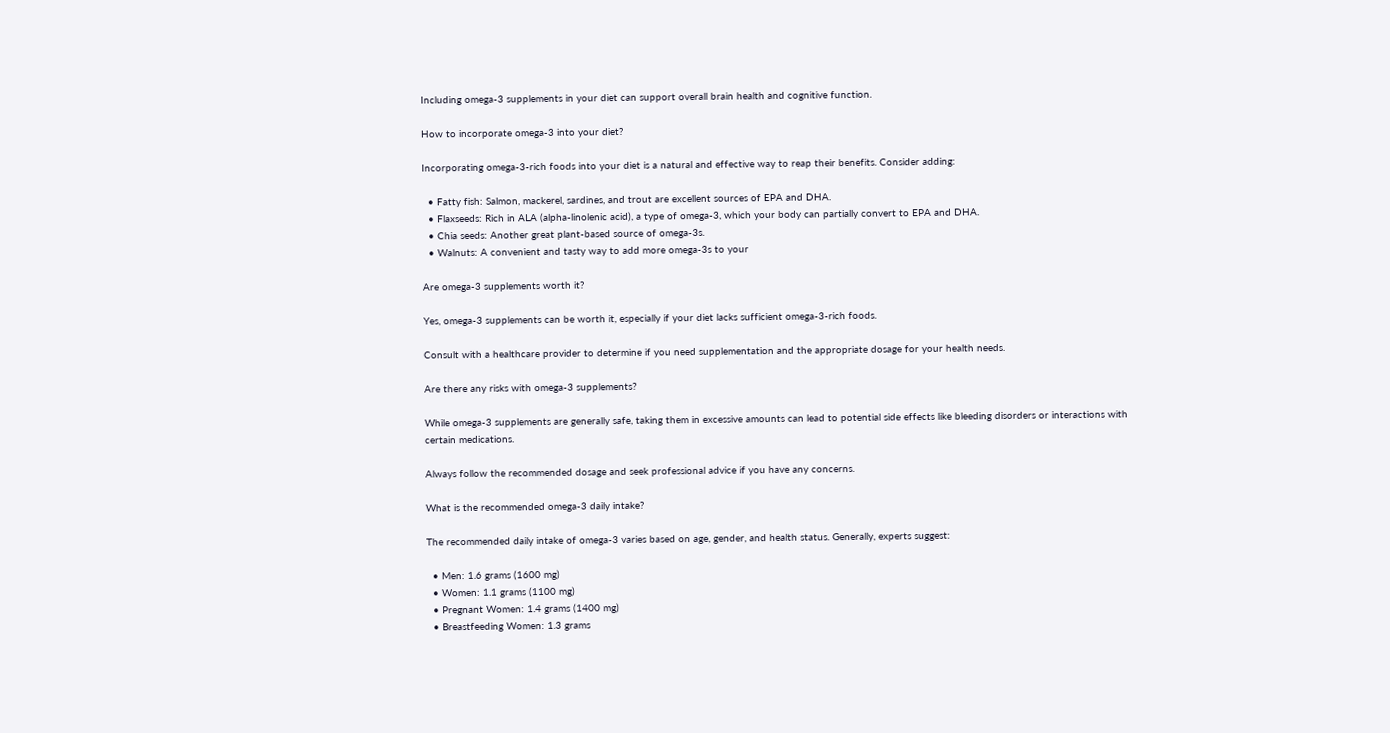Including omega-3 supplements in your diet can support overall brain health and cognitive function.

How to incorporate omega-3 into your diet?

Incorporating omega-3-rich foods into your diet is a natural and effective way to reap their benefits. Consider adding:

  • Fatty fish: Salmon, mackerel, sardines, and trout are excellent sources of EPA and DHA.
  • Flaxseeds: Rich in ALA (alpha-linolenic acid), a type of omega-3, which your body can partially convert to EPA and DHA.
  • Chia seeds: Another great plant-based source of omega-3s.
  • Walnuts: A convenient and tasty way to add more omega-3s to your

Are omega-3 supplements worth it?

Yes, omega-3 supplements can be worth it, especially if your diet lacks sufficient omega-3-rich foods.

Consult with a healthcare provider to determine if you need supplementation and the appropriate dosage for your health needs.

Are there any risks with omega-3 supplements?

While omega-3 supplements are generally safe, taking them in excessive amounts can lead to potential side effects like bleeding disorders or interactions with certain medications.

Always follow the recommended dosage and seek professional advice if you have any concerns.

What is the recommended omega-3 daily intake?

The recommended daily intake of omega-3 varies based on age, gender, and health status. Generally, experts suggest:

  • Men: 1.6 grams (1600 mg)
  • Women: 1.1 grams (1100 mg)
  • Pregnant Women: 1.4 grams (1400 mg)
  • Breastfeeding Women: 1.3 grams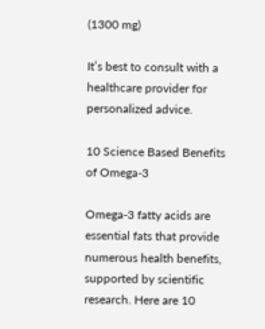(1300 mg)

It’s best to consult with a healthcare provider for personalized advice.

10 Science Based Benefits of Omega-3

Omega-3 fatty acids are essential fats that provide numerous health benefits, supported by scientific research. Here are 10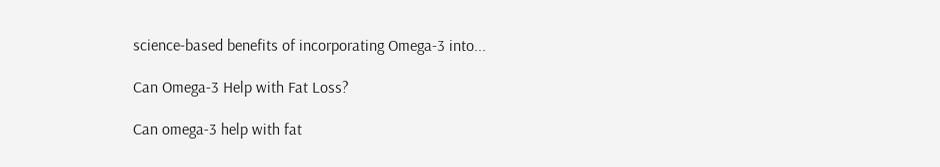science-based benefits of incorporating Omega-3 into...

Can Omega-3 Help with Fat Loss?

Can omega-3 help with fat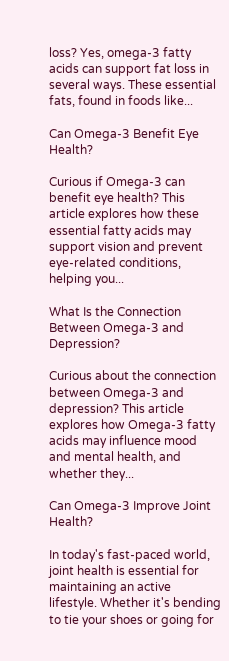loss? Yes, omega-3 fatty acids can support fat loss in several ways. These essential fats, found in foods like...

Can Omega-3 Benefit Eye Health?

Curious if Omega-3 can benefit eye health? This article explores how these essential fatty acids may support vision and prevent eye-related conditions, helping you...

What Is the Connection Between Omega-3 and Depression?

Curious about the connection between Omega-3 and depression? This article explores how Omega-3 fatty acids may influence mood and mental health, and whether they...

Can Omega-3 Improve Joint Health?

In today's fast-paced world, joint health is essential for maintaining an active lifestyle. Whether it's bending to tie your shoes or going for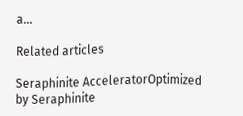a...

Related articles

Seraphinite AcceleratorOptimized by Seraphinite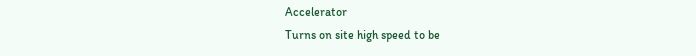Accelerator
Turns on site high speed to be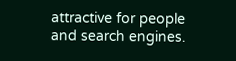attractive for people and search engines.